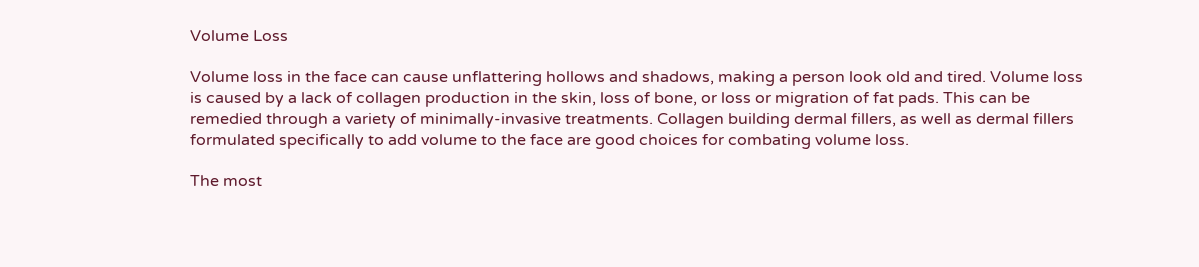Volume Loss

Volume loss in the face can cause unflattering hollows and shadows, making a person look old and tired. Volume loss is caused by a lack of collagen production in the skin, loss of bone, or loss or migration of fat pads. This can be remedied through a variety of minimally-invasive treatments. Collagen building dermal fillers, as well as dermal fillers formulated specifically to add volume to the face are good choices for combating volume loss.

The most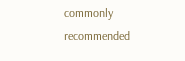commonly recommended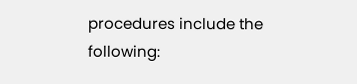procedures include the following: